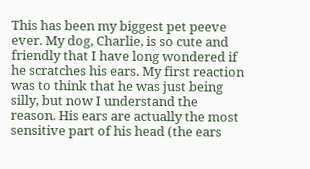This has been my biggest pet peeve ever. My dog, Charlie, is so cute and friendly that I have long wondered if he scratches his ears. My first reaction was to think that he was just being silly, but now I understand the reason. His ears are actually the most sensitive part of his head (the ears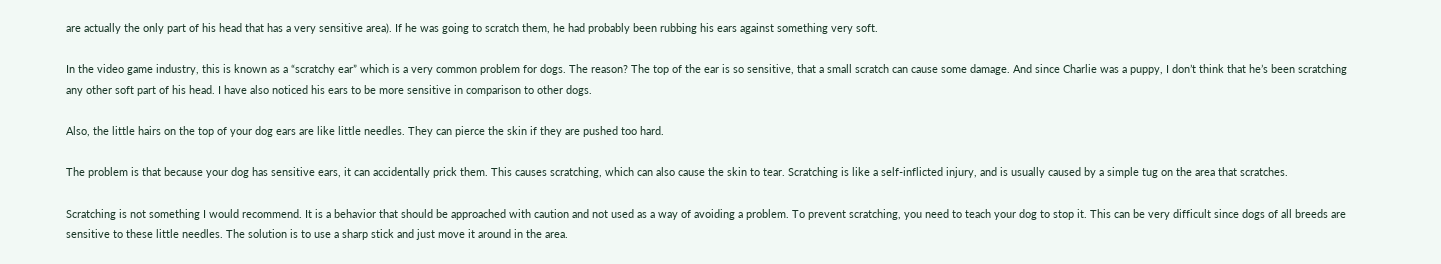are actually the only part of his head that has a very sensitive area). If he was going to scratch them, he had probably been rubbing his ears against something very soft.

In the video game industry, this is known as a “scratchy ear” which is a very common problem for dogs. The reason? The top of the ear is so sensitive, that a small scratch can cause some damage. And since Charlie was a puppy, I don’t think that he’s been scratching any other soft part of his head. I have also noticed his ears to be more sensitive in comparison to other dogs.

Also, the little hairs on the top of your dog ears are like little needles. They can pierce the skin if they are pushed too hard.

The problem is that because your dog has sensitive ears, it can accidentally prick them. This causes scratching, which can also cause the skin to tear. Scratching is like a self-inflicted injury, and is usually caused by a simple tug on the area that scratches.

Scratching is not something I would recommend. It is a behavior that should be approached with caution and not used as a way of avoiding a problem. To prevent scratching, you need to teach your dog to stop it. This can be very difficult since dogs of all breeds are sensitive to these little needles. The solution is to use a sharp stick and just move it around in the area.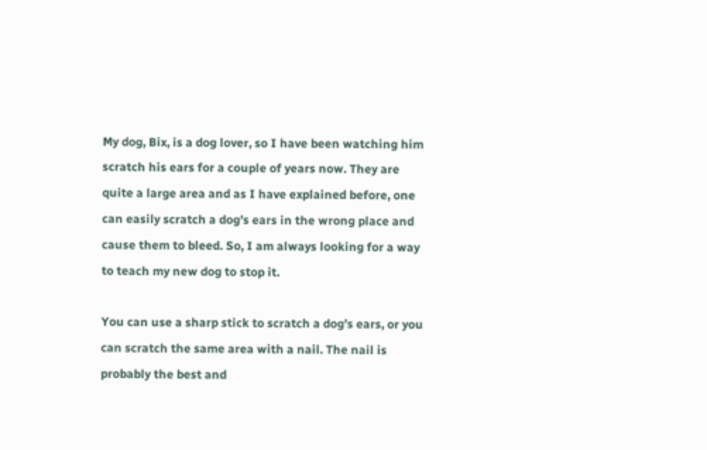My dog, Bix, is a dog lover, so I have been watching him scratch his ears for a couple of years now. They are quite a large area and as I have explained before, one can easily scratch a dog’s ears in the wrong place and cause them to bleed. So, I am always looking for a way to teach my new dog to stop it.

You can use a sharp stick to scratch a dog’s ears, or you can scratch the same area with a nail. The nail is probably the best and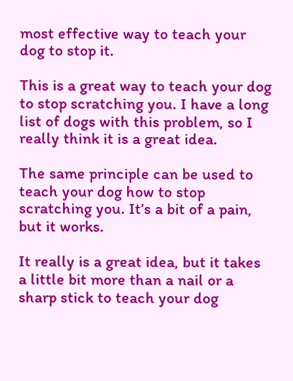most effective way to teach your dog to stop it.

This is a great way to teach your dog to stop scratching you. I have a long list of dogs with this problem, so I really think it is a great idea.

The same principle can be used to teach your dog how to stop scratching you. It’s a bit of a pain, but it works.

It really is a great idea, but it takes a little bit more than a nail or a sharp stick to teach your dog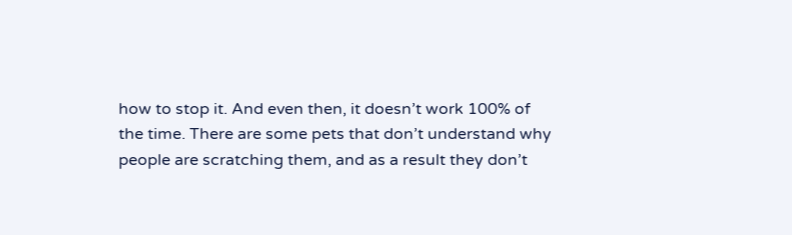how to stop it. And even then, it doesn’t work 100% of the time. There are some pets that don’t understand why people are scratching them, and as a result they don’t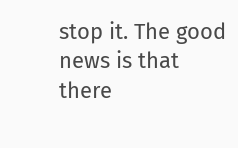stop it. The good news is that there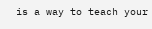is a way to teach your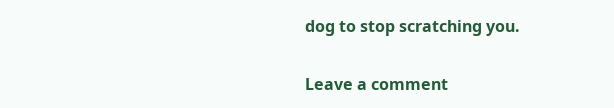dog to stop scratching you.

Leave a comment